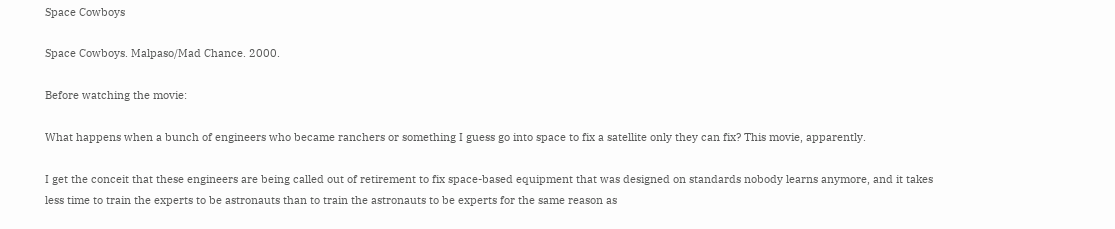Space Cowboys

Space Cowboys. Malpaso/Mad Chance. 2000.

Before watching the movie:

What happens when a bunch of engineers who became ranchers or something I guess go into space to fix a satellite only they can fix? This movie, apparently.

I get the conceit that these engineers are being called out of retirement to fix space-based equipment that was designed on standards nobody learns anymore, and it takes less time to train the experts to be astronauts than to train the astronauts to be experts for the same reason as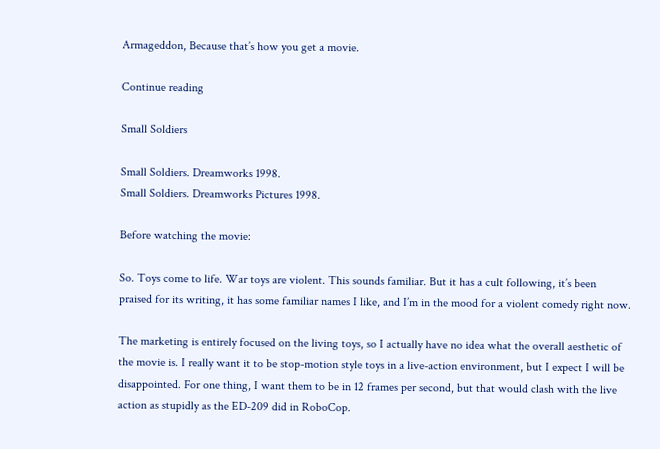Armageddon, Because that’s how you get a movie.

Continue reading

Small Soldiers

Small Soldiers. Dreamworks 1998.
Small Soldiers. Dreamworks Pictures 1998.

Before watching the movie:

So. Toys come to life. War toys are violent. This sounds familiar. But it has a cult following, it’s been praised for its writing, it has some familiar names I like, and I’m in the mood for a violent comedy right now.

The marketing is entirely focused on the living toys, so I actually have no idea what the overall aesthetic of the movie is. I really want it to be stop-motion style toys in a live-action environment, but I expect I will be disappointed. For one thing, I want them to be in 12 frames per second, but that would clash with the live action as stupidly as the ED-209 did in RoboCop.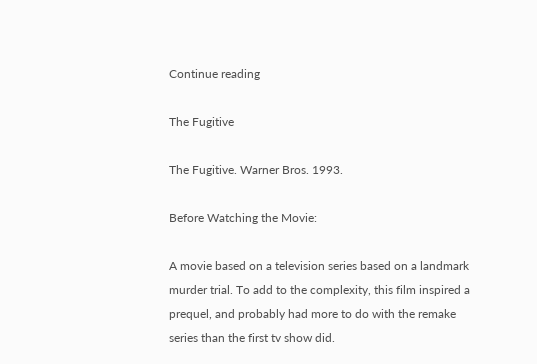Continue reading

The Fugitive

The Fugitive. Warner Bros. 1993.

Before Watching the Movie:

A movie based on a television series based on a landmark murder trial. To add to the complexity, this film inspired a prequel, and probably had more to do with the remake series than the first tv show did.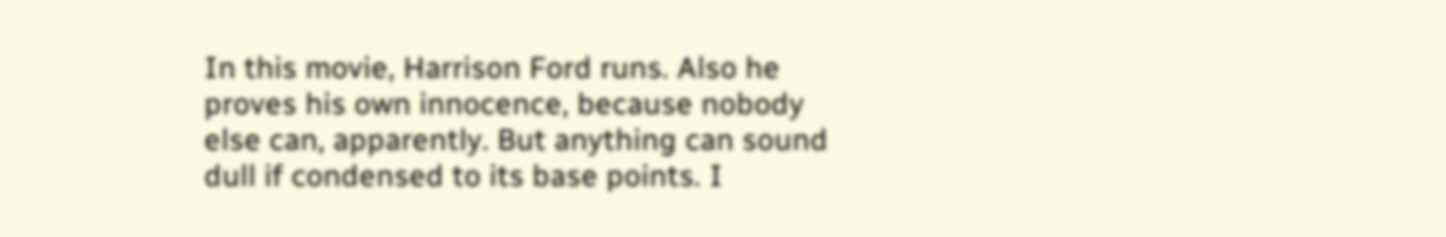In this movie, Harrison Ford runs. Also he proves his own innocence, because nobody else can, apparently. But anything can sound dull if condensed to its base points. I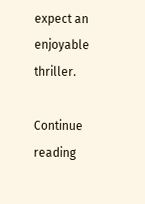expect an enjoyable thriller.

Continue reading